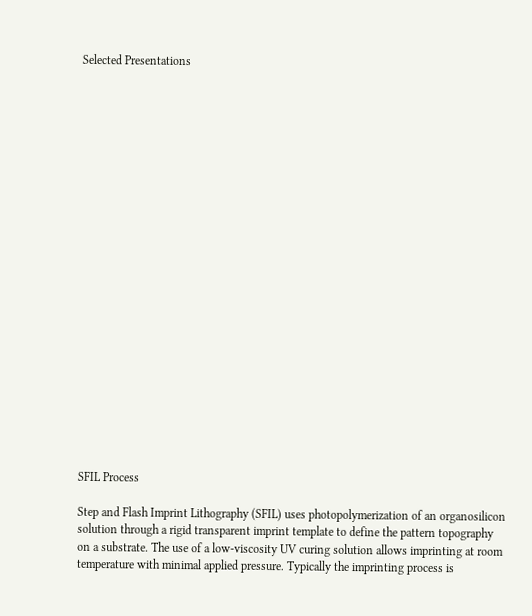Selected Presentations























SFIL Process

Step and Flash Imprint Lithography (SFIL) uses photopolymerization of an organosilicon solution through a rigid transparent imprint template to define the pattern topography on a substrate. The use of a low-viscosity UV curing solution allows imprinting at room temperature with minimal applied pressure. Typically the imprinting process is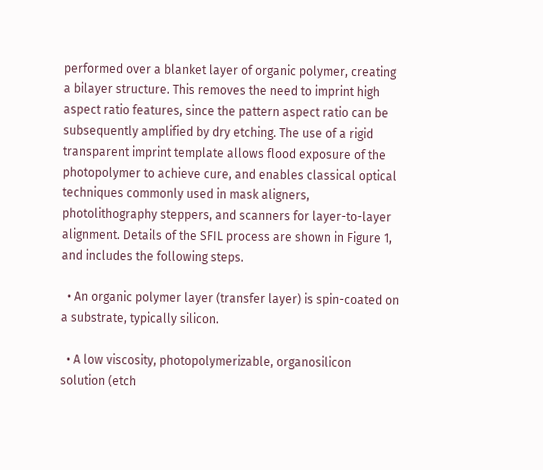performed over a blanket layer of organic polymer, creating a bilayer structure. This removes the need to imprint high aspect ratio features, since the pattern aspect ratio can be subsequently amplified by dry etching. The use of a rigid transparent imprint template allows flood exposure of the photopolymer to achieve cure, and enables classical optical techniques commonly used in mask aligners, photolithography steppers, and scanners for layer-to-layer alignment. Details of the SFIL process are shown in Figure 1, and includes the following steps.

  • An organic polymer layer (transfer layer) is spin-coated on a substrate, typically silicon.

  • A low viscosity, photopolymerizable, organosilicon solution (etch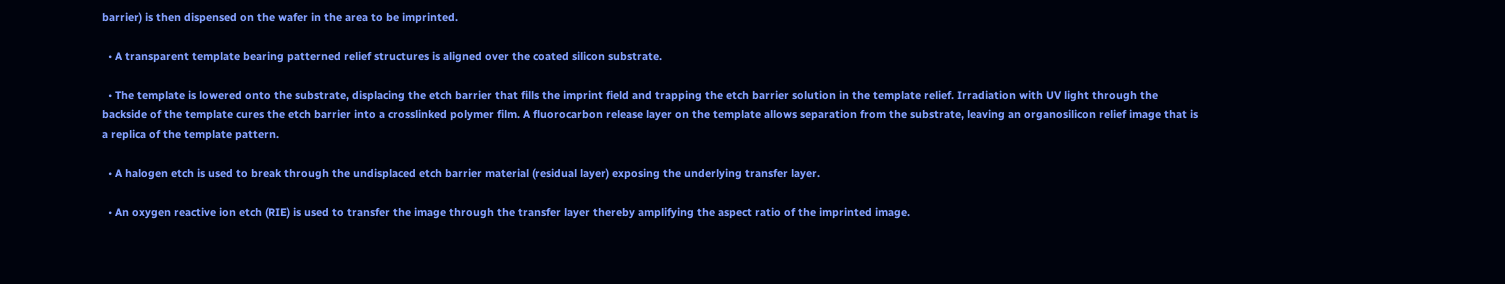barrier) is then dispensed on the wafer in the area to be imprinted.

  • A transparent template bearing patterned relief structures is aligned over the coated silicon substrate.

  • The template is lowered onto the substrate, displacing the etch barrier that fills the imprint field and trapping the etch barrier solution in the template relief. Irradiation with UV light through the backside of the template cures the etch barrier into a crosslinked polymer film. A fluorocarbon release layer on the template allows separation from the substrate, leaving an organosilicon relief image that is a replica of the template pattern.

  • A halogen etch is used to break through the undisplaced etch barrier material (residual layer) exposing the underlying transfer layer.

  • An oxygen reactive ion etch (RIE) is used to transfer the image through the transfer layer thereby amplifying the aspect ratio of the imprinted image.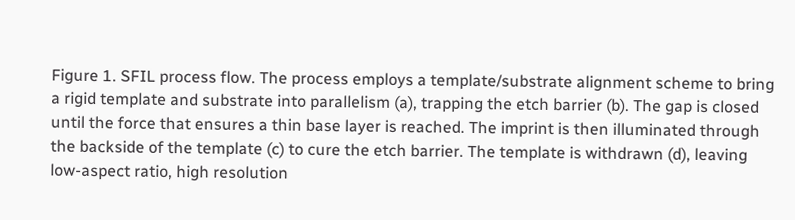Figure 1. SFIL process flow. The process employs a template/substrate alignment scheme to bring a rigid template and substrate into parallelism (a), trapping the etch barrier (b). The gap is closed until the force that ensures a thin base layer is reached. The imprint is then illuminated through the backside of the template (c) to cure the etch barrier. The template is withdrawn (d), leaving low-aspect ratio, high resolution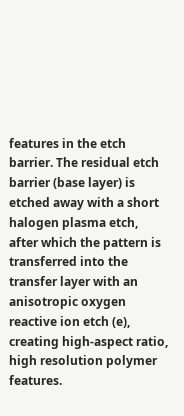features in the etch barrier. The residual etch barrier (base layer) is etched away with a short halogen plasma etch, after which the pattern is transferred into the transfer layer with an anisotropic oxygen reactive ion etch (e), creating high-aspect ratio, high resolution polymer features.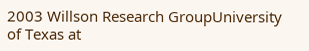2003 Willson Research GroupUniversity of Texas at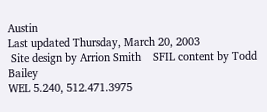Austin
Last updated Thursday, March 20, 2003
 Site design by Arrion Smith    SFIL content by Todd Bailey
WEL 5.240, 512.471.3975